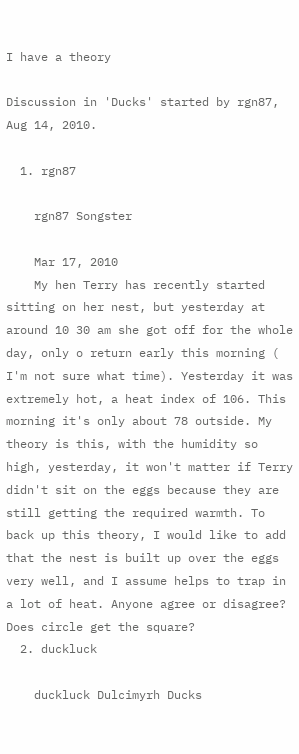I have a theory

Discussion in 'Ducks' started by rgn87, Aug 14, 2010.

  1. rgn87

    rgn87 Songster

    Mar 17, 2010
    My hen Terry has recently started sitting on her nest, but yesterday at around 10 30 am she got off for the whole day, only o return early this morning ( I'm not sure what time). Yesterday it was extremely hot, a heat index of 106. This morning it's only about 78 outside. My theory is this, with the humidity so high, yesterday, it won't matter if Terry didn't sit on the eggs because they are still getting the required warmth. To back up this theory, I would like to add that the nest is built up over the eggs very well, and I assume helps to trap in a lot of heat. Anyone agree or disagree? Does circle get the square?
  2. duckluck

    duckluck Dulcimyrh Ducks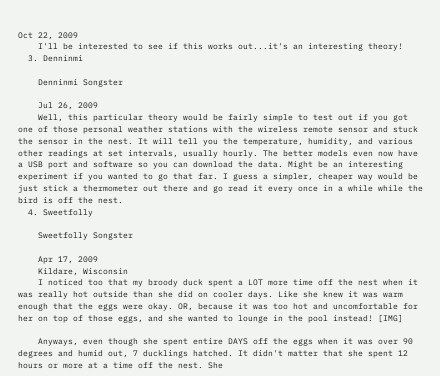Oct 22, 2009
    I'll be interested to see if this works out...it's an interesting theory!
  3. Denninmi

    Denninmi Songster

    Jul 26, 2009
    Well, this particular theory would be fairly simple to test out if you got one of those personal weather stations with the wireless remote sensor and stuck the sensor in the nest. It will tell you the temperature, humidity, and various other readings at set intervals, usually hourly. The better models even now have a USB port and software so you can download the data. Might be an interesting experiment if you wanted to go that far. I guess a simpler, cheaper way would be just stick a thermometer out there and go read it every once in a while while the bird is off the nest.
  4. Sweetfolly

    Sweetfolly Songster

    Apr 17, 2009
    Kildare, Wisconsin
    I noticed too that my broody duck spent a LOT more time off the nest when it was really hot outside than she did on cooler days. Like she knew it was warm enough that the eggs were okay. OR, because it was too hot and uncomfortable for her on top of those eggs, and she wanted to lounge in the pool instead! [IMG]

    Anyways, even though she spent entire DAYS off the eggs when it was over 90 degrees and humid out, 7 ducklings hatched. It didn't matter that she spent 12 hours or more at a time off the nest. She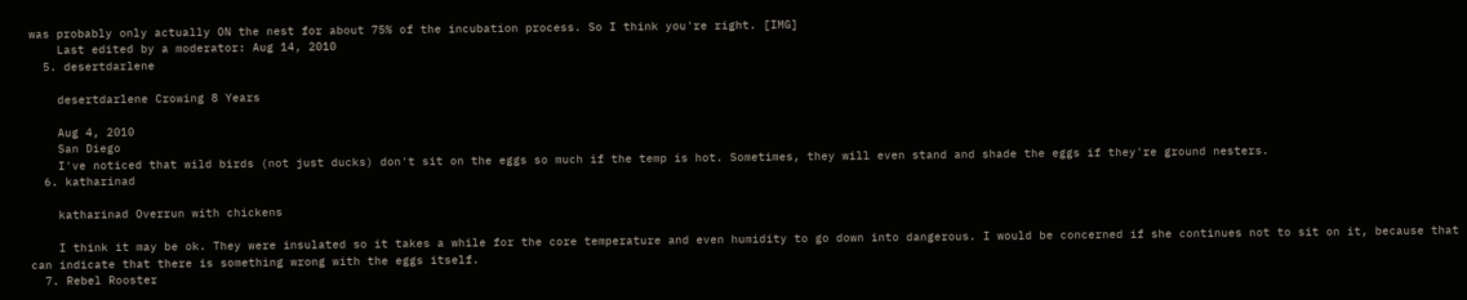was probably only actually ON the nest for about 75% of the incubation process. So I think you're right. [IMG]
    Last edited by a moderator: Aug 14, 2010
  5. desertdarlene

    desertdarlene Crowing 8 Years

    Aug 4, 2010
    San Diego
    I've noticed that wild birds (not just ducks) don't sit on the eggs so much if the temp is hot. Sometimes, they will even stand and shade the eggs if they're ground nesters.
  6. katharinad

    katharinad Overrun with chickens

    I think it may be ok. They were insulated so it takes a while for the core temperature and even humidity to go down into dangerous. I would be concerned if she continues not to sit on it, because that can indicate that there is something wrong with the eggs itself.
  7. Rebel Rooster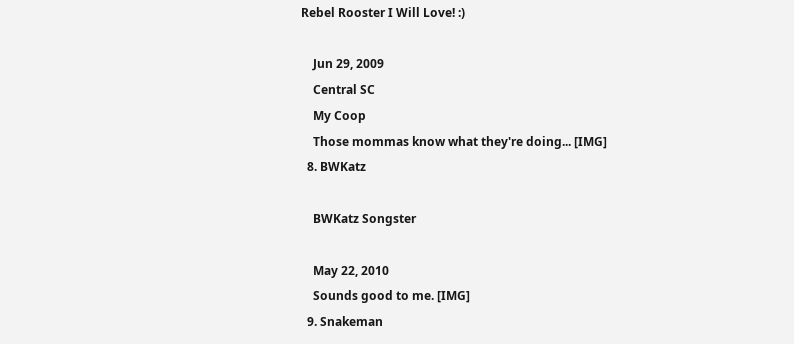Rebel Rooster I Will Love! :)

    Jun 29, 2009
    Central SC
    My Coop
    Those mommas know what they're doing... [IMG]
  8. BWKatz

    BWKatz Songster

    May 22, 2010
    Sounds good to me. [IMG]
  9. Snakeman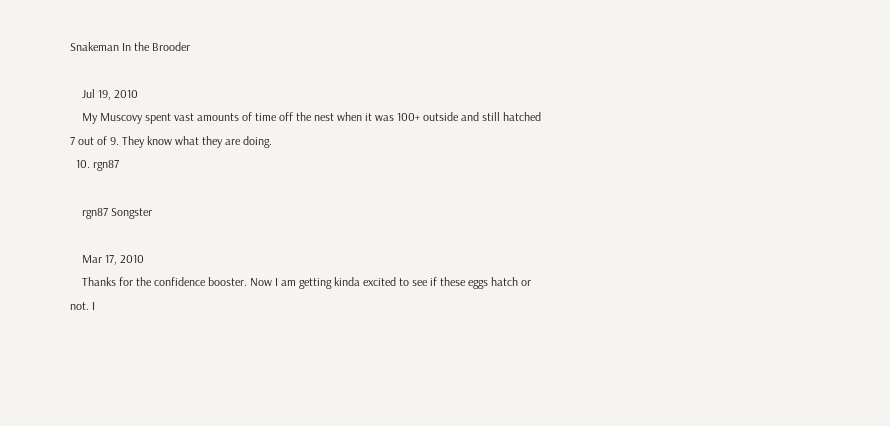Snakeman In the Brooder

    Jul 19, 2010
    My Muscovy spent vast amounts of time off the nest when it was 100+ outside and still hatched 7 out of 9. They know what they are doing.
  10. rgn87

    rgn87 Songster

    Mar 17, 2010
    Thanks for the confidence booster. Now I am getting kinda excited to see if these eggs hatch or not. I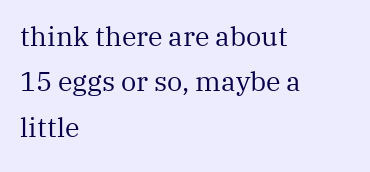think there are about 15 eggs or so, maybe a little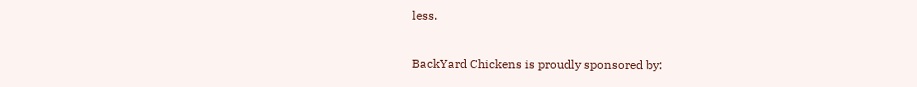less.

BackYard Chickens is proudly sponsored by: